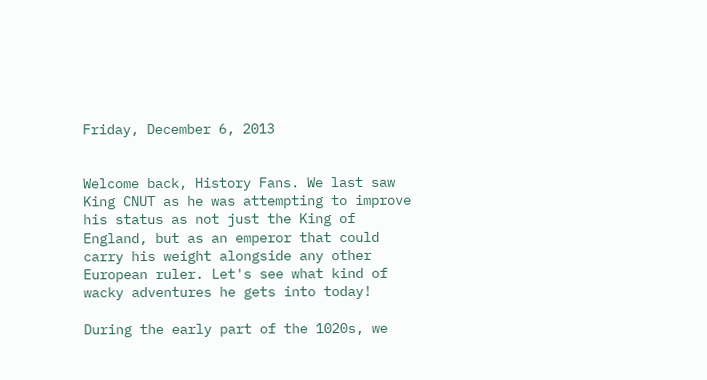Friday, December 6, 2013


Welcome back, History Fans. We last saw King CNUT as he was attempting to improve his status as not just the King of England, but as an emperor that could carry his weight alongside any other European ruler. Let's see what kind of wacky adventures he gets into today!

During the early part of the 1020s, we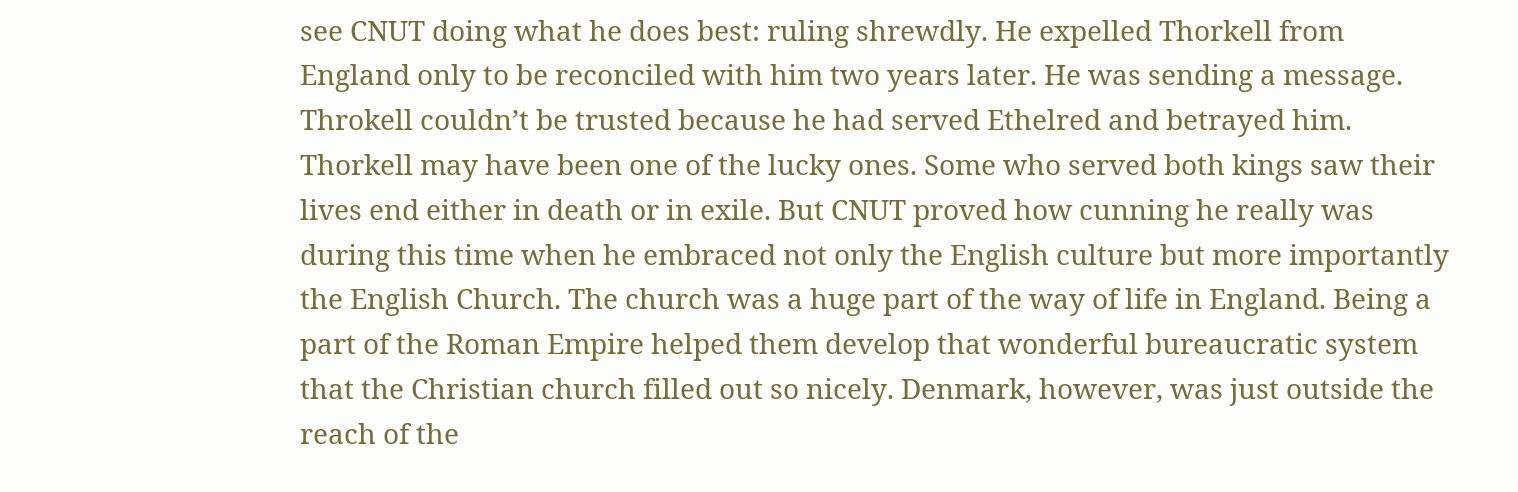see CNUT doing what he does best: ruling shrewdly. He expelled Thorkell from England only to be reconciled with him two years later. He was sending a message. Throkell couldn’t be trusted because he had served Ethelred and betrayed him. Thorkell may have been one of the lucky ones. Some who served both kings saw their lives end either in death or in exile. But CNUT proved how cunning he really was during this time when he embraced not only the English culture but more importantly the English Church. The church was a huge part of the way of life in England. Being a part of the Roman Empire helped them develop that wonderful bureaucratic system that the Christian church filled out so nicely. Denmark, however, was just outside the reach of the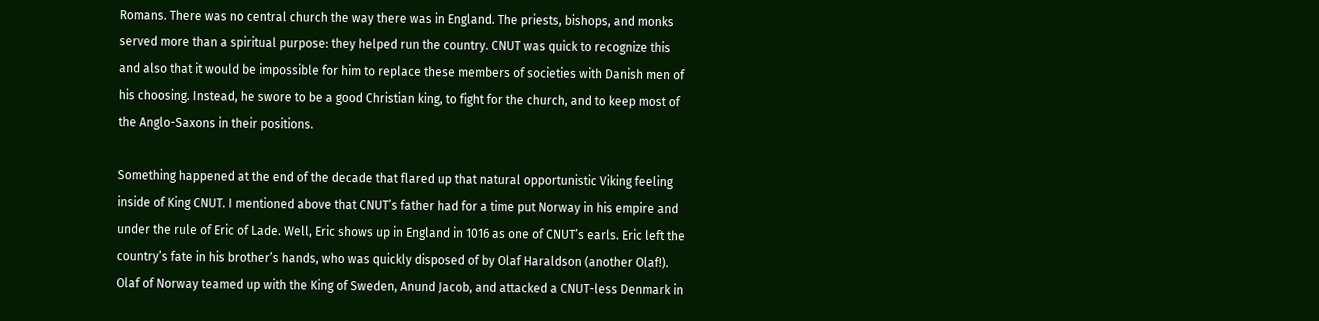Romans. There was no central church the way there was in England. The priests, bishops, and monks served more than a spiritual purpose: they helped run the country. CNUT was quick to recognize this and also that it would be impossible for him to replace these members of societies with Danish men of his choosing. Instead, he swore to be a good Christian king, to fight for the church, and to keep most of the Anglo-Saxons in their positions.

Something happened at the end of the decade that flared up that natural opportunistic Viking feeling inside of King CNUT. I mentioned above that CNUT’s father had for a time put Norway in his empire and under the rule of Eric of Lade. Well, Eric shows up in England in 1016 as one of CNUT’s earls. Eric left the country’s fate in his brother’s hands, who was quickly disposed of by Olaf Haraldson (another Olaf!). Olaf of Norway teamed up with the King of Sweden, Anund Jacob, and attacked a CNUT-less Denmark in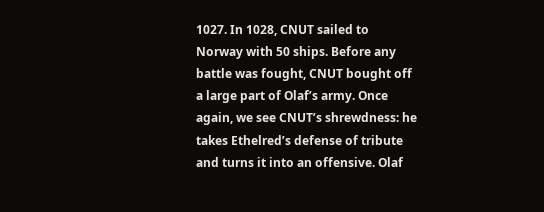1027. In 1028, CNUT sailed to Norway with 50 ships. Before any battle was fought, CNUT bought off a large part of Olaf’s army. Once again, we see CNUT’s shrewdness: he takes Ethelred’s defense of tribute and turns it into an offensive. Olaf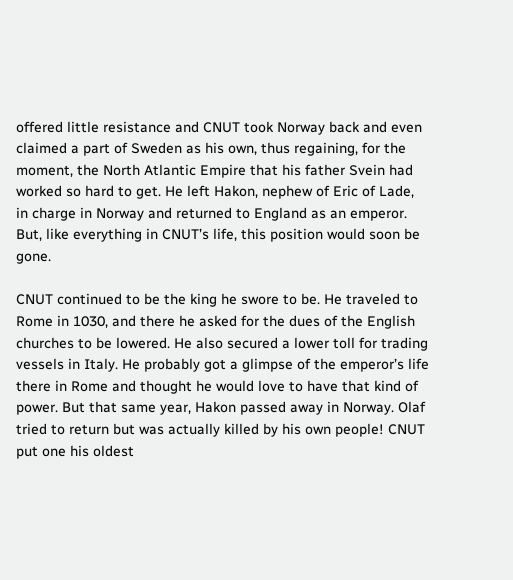offered little resistance and CNUT took Norway back and even claimed a part of Sweden as his own, thus regaining, for the moment, the North Atlantic Empire that his father Svein had worked so hard to get. He left Hakon, nephew of Eric of Lade, in charge in Norway and returned to England as an emperor. But, like everything in CNUT’s life, this position would soon be gone.

CNUT continued to be the king he swore to be. He traveled to Rome in 1030, and there he asked for the dues of the English churches to be lowered. He also secured a lower toll for trading vessels in Italy. He probably got a glimpse of the emperor’s life there in Rome and thought he would love to have that kind of power. But that same year, Hakon passed away in Norway. Olaf tried to return but was actually killed by his own people! CNUT put one his oldest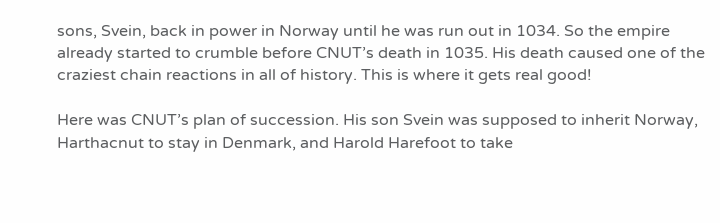sons, Svein, back in power in Norway until he was run out in 1034. So the empire already started to crumble before CNUT’s death in 1035. His death caused one of the craziest chain reactions in all of history. This is where it gets real good!

Here was CNUT’s plan of succession. His son Svein was supposed to inherit Norway, Harthacnut to stay in Denmark, and Harold Harefoot to take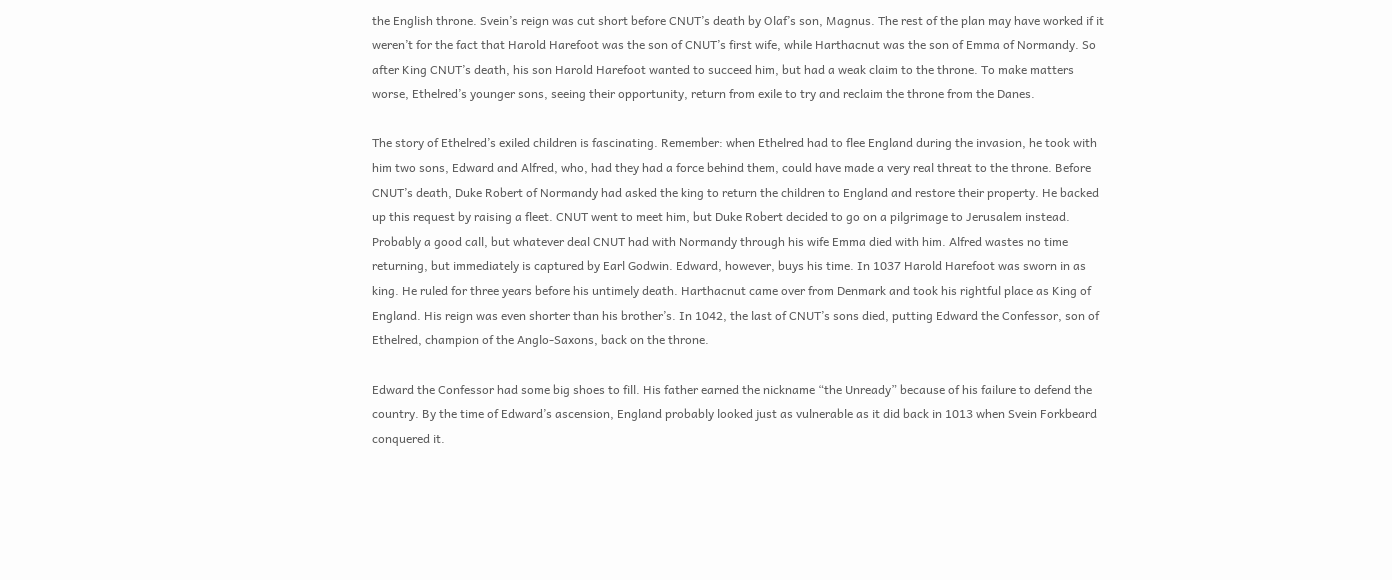the English throne. Svein’s reign was cut short before CNUT’s death by Olaf’s son, Magnus. The rest of the plan may have worked if it weren’t for the fact that Harold Harefoot was the son of CNUT’s first wife, while Harthacnut was the son of Emma of Normandy. So after King CNUT’s death, his son Harold Harefoot wanted to succeed him, but had a weak claim to the throne. To make matters worse, Ethelred’s younger sons, seeing their opportunity, return from exile to try and reclaim the throne from the Danes.

The story of Ethelred’s exiled children is fascinating. Remember: when Ethelred had to flee England during the invasion, he took with him two sons, Edward and Alfred, who, had they had a force behind them, could have made a very real threat to the throne. Before CNUT’s death, Duke Robert of Normandy had asked the king to return the children to England and restore their property. He backed up this request by raising a fleet. CNUT went to meet him, but Duke Robert decided to go on a pilgrimage to Jerusalem instead. Probably a good call, but whatever deal CNUT had with Normandy through his wife Emma died with him. Alfred wastes no time returning, but immediately is captured by Earl Godwin. Edward, however, buys his time. In 1037 Harold Harefoot was sworn in as king. He ruled for three years before his untimely death. Harthacnut came over from Denmark and took his rightful place as King of England. His reign was even shorter than his brother’s. In 1042, the last of CNUT’s sons died, putting Edward the Confessor, son of Ethelred, champion of the Anglo-Saxons, back on the throne.

Edward the Confessor had some big shoes to fill. His father earned the nickname “the Unready” because of his failure to defend the country. By the time of Edward’s ascension, England probably looked just as vulnerable as it did back in 1013 when Svein Forkbeard conquered it.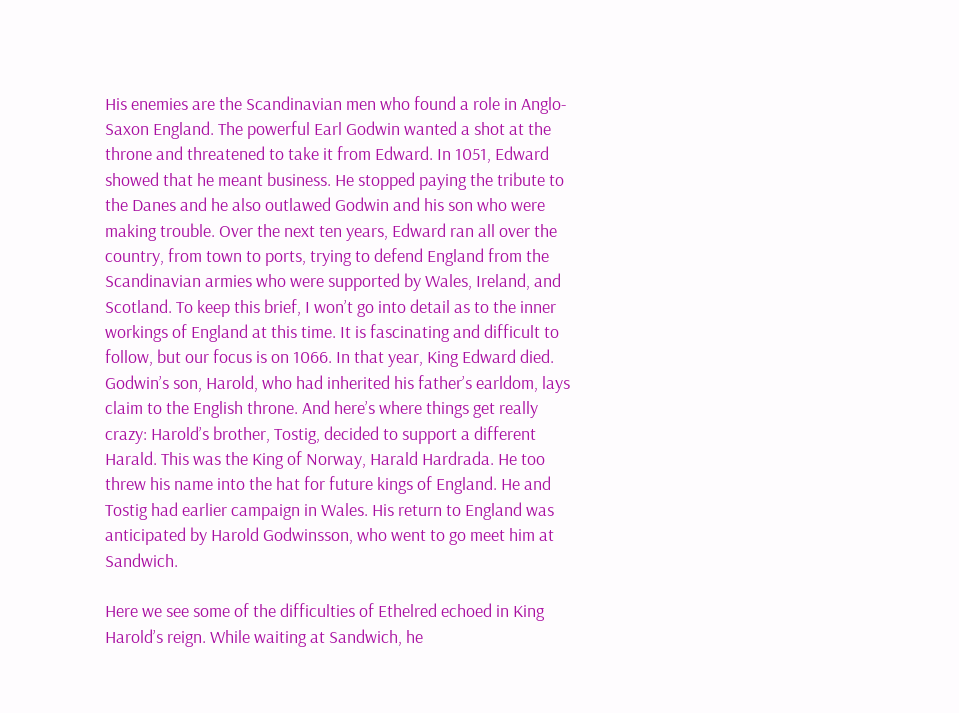His enemies are the Scandinavian men who found a role in Anglo-Saxon England. The powerful Earl Godwin wanted a shot at the throne and threatened to take it from Edward. In 1051, Edward showed that he meant business. He stopped paying the tribute to the Danes and he also outlawed Godwin and his son who were making trouble. Over the next ten years, Edward ran all over the country, from town to ports, trying to defend England from the Scandinavian armies who were supported by Wales, Ireland, and Scotland. To keep this brief, I won’t go into detail as to the inner workings of England at this time. It is fascinating and difficult to follow, but our focus is on 1066. In that year, King Edward died. Godwin’s son, Harold, who had inherited his father’s earldom, lays claim to the English throne. And here’s where things get really crazy: Harold’s brother, Tostig, decided to support a different Harald. This was the King of Norway, Harald Hardrada. He too threw his name into the hat for future kings of England. He and Tostig had earlier campaign in Wales. His return to England was anticipated by Harold Godwinsson, who went to go meet him at Sandwich.

Here we see some of the difficulties of Ethelred echoed in King Harold’s reign. While waiting at Sandwich, he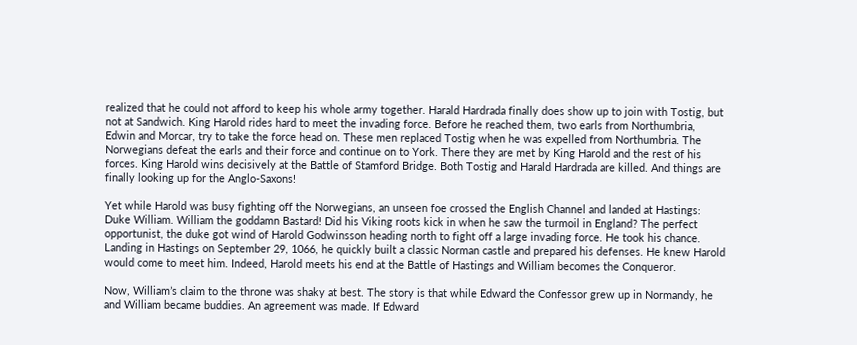realized that he could not afford to keep his whole army together. Harald Hardrada finally does show up to join with Tostig, but not at Sandwich. King Harold rides hard to meet the invading force. Before he reached them, two earls from Northumbria, Edwin and Morcar, try to take the force head on. These men replaced Tostig when he was expelled from Northumbria. The Norwegians defeat the earls and their force and continue on to York. There they are met by King Harold and the rest of his forces. King Harold wins decisively at the Battle of Stamford Bridge. Both Tostig and Harald Hardrada are killed. And things are finally looking up for the Anglo-Saxons!

Yet while Harold was busy fighting off the Norwegians, an unseen foe crossed the English Channel and landed at Hastings: Duke William. William the goddamn Bastard! Did his Viking roots kick in when he saw the turmoil in England? The perfect opportunist, the duke got wind of Harold Godwinsson heading north to fight off a large invading force. He took his chance. Landing in Hastings on September 29, 1066, he quickly built a classic Norman castle and prepared his defenses. He knew Harold would come to meet him. Indeed, Harold meets his end at the Battle of Hastings and William becomes the Conqueror.

Now, William’s claim to the throne was shaky at best. The story is that while Edward the Confessor grew up in Normandy, he and William became buddies. An agreement was made. If Edward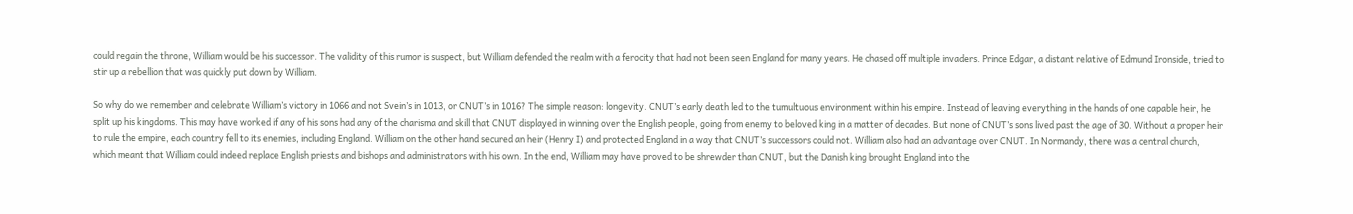could regain the throne, William would be his successor. The validity of this rumor is suspect, but William defended the realm with a ferocity that had not been seen England for many years. He chased off multiple invaders. Prince Edgar, a distant relative of Edmund Ironside, tried to stir up a rebellion that was quickly put down by William.

So why do we remember and celebrate William’s victory in 1066 and not Svein’s in 1013, or CNUT’s in 1016? The simple reason: longevity. CNUT’s early death led to the tumultuous environment within his empire. Instead of leaving everything in the hands of one capable heir, he split up his kingdoms. This may have worked if any of his sons had any of the charisma and skill that CNUT displayed in winning over the English people, going from enemy to beloved king in a matter of decades. But none of CNUT’s sons lived past the age of 30. Without a proper heir to rule the empire, each country fell to its enemies, including England. William on the other hand secured an heir (Henry I) and protected England in a way that CNUT’s successors could not. William also had an advantage over CNUT. In Normandy, there was a central church, which meant that William could indeed replace English priests and bishops and administrators with his own. In the end, William may have proved to be shrewder than CNUT, but the Danish king brought England into the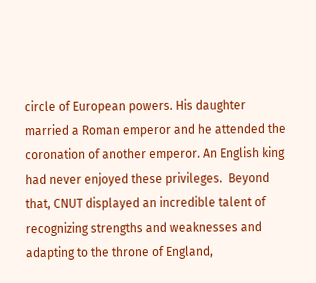circle of European powers. His daughter married a Roman emperor and he attended the coronation of another emperor. An English king had never enjoyed these privileges.  Beyond that, CNUT displayed an incredible talent of recognizing strengths and weaknesses and adapting to the throne of England,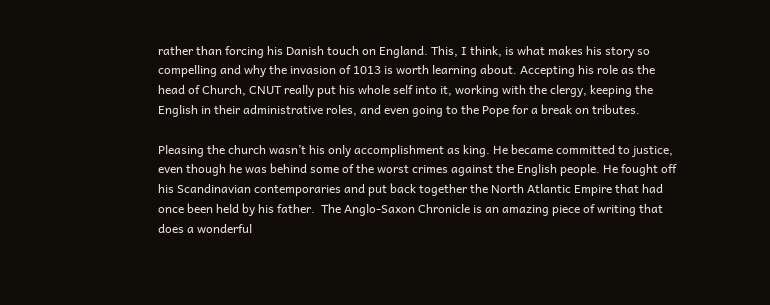rather than forcing his Danish touch on England. This, I think, is what makes his story so compelling and why the invasion of 1013 is worth learning about. Accepting his role as the head of Church, CNUT really put his whole self into it, working with the clergy, keeping the English in their administrative roles, and even going to the Pope for a break on tributes.

Pleasing the church wasn’t his only accomplishment as king. He became committed to justice, even though he was behind some of the worst crimes against the English people. He fought off his Scandinavian contemporaries and put back together the North Atlantic Empire that had once been held by his father.  The Anglo-Saxon Chronicle is an amazing piece of writing that does a wonderful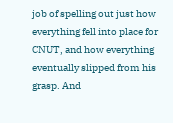job of spelling out just how everything fell into place for CNUT, and how everything eventually slipped from his grasp. And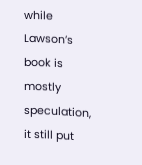while Lawson’s book is mostly speculation, it still put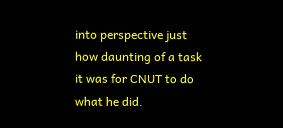into perspective just how daunting of a task it was for CNUT to do what he did.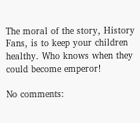The moral of the story, History Fans, is to keep your children healthy. Who knows when they could become emperor!

No comments: